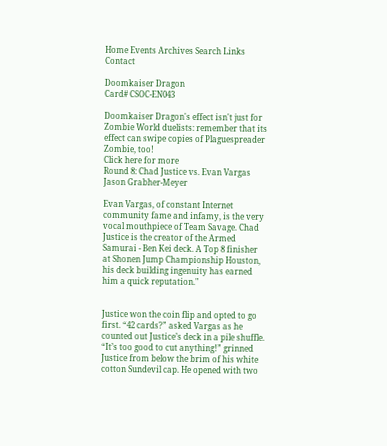Home Events Archives Search Links Contact

Doomkaiser Dragon
Card# CSOC-EN043

Doomkaiser Dragon's effect isn't just for Zombie World duelists: remember that its effect can swipe copies of Plaguespreader Zombie, too!
Click here for more
Round 8: Chad Justice vs. Evan Vargas
Jason Grabher-Meyer

Evan Vargas, of constant Internet community fame and infamy, is the very vocal mouthpiece of Team Savage. Chad Justice is the creator of the Armed Samurai - Ben Kei deck. A Top 8 finisher at Shonen Jump Championship Houston, his deck building ingenuity has earned him a quick reputation."


Justice won the coin flip and opted to go first. “42 cards?” asked Vargas as he counted out Justice’s deck in a pile shuffle. “It’s too good to cut anything!” grinned Justice from below the brim of his white cotton Sundevil cap. He opened with two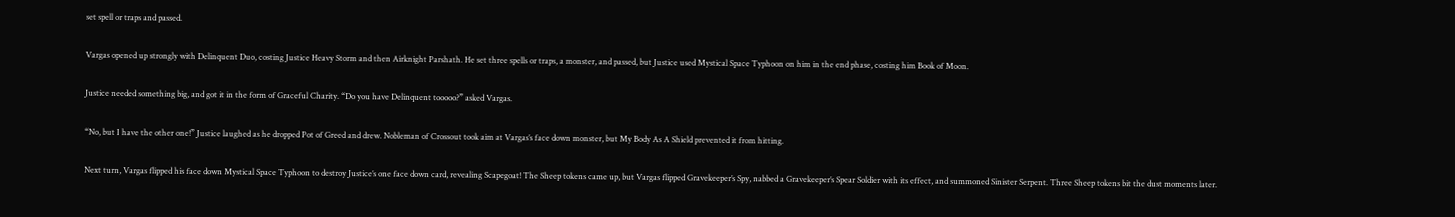set spell or traps and passed.


Vargas opened up strongly with Delinquent Duo, costing Justice Heavy Storm and then Airknight Parshath. He set three spells or traps, a monster, and passed, but Justice used Mystical Space Typhoon on him in the end phase, costing him Book of Moon.


Justice needed something big, and got it in the form of Graceful Charity. “Do you have Delinquent tooooo?” asked Vargas.


“No, but I have the other one!” Justice laughed as he dropped Pot of Greed and drew. Nobleman of Crossout took aim at Vargas’s face down monster, but My Body As A Shield prevented it from hitting.


Next turn, Vargas flipped his face down Mystical Space Typhoon to destroy Justice’s one face down card, revealing Scapegoat! The Sheep tokens came up, but Vargas flipped Gravekeeper’s Spy, nabbed a Gravekeeper’s Spear Soldier with its effect, and summoned Sinister Serpent. Three Sheep tokens bit the dust moments later.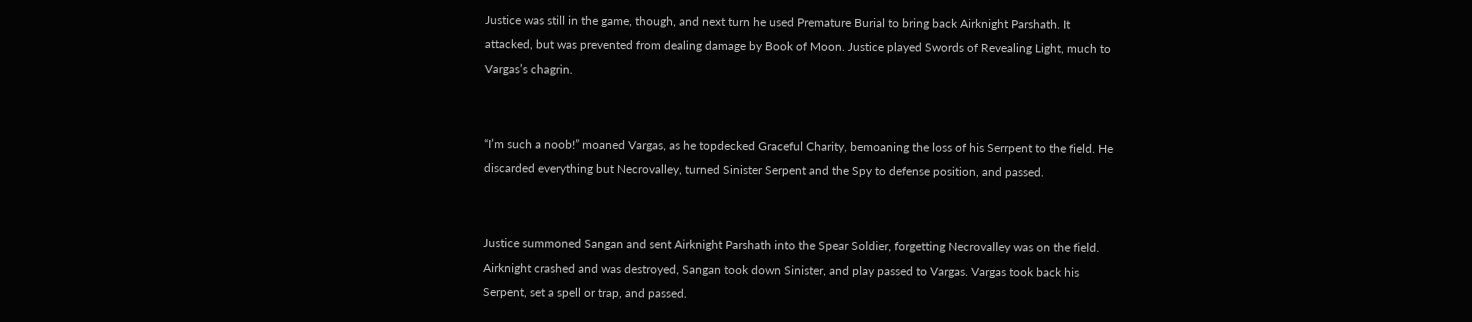Justice was still in the game, though, and next turn he used Premature Burial to bring back Airknight Parshath. It attacked, but was prevented from dealing damage by Book of Moon. Justice played Swords of Revealing Light, much to Vargas’s chagrin.


“I’m such a noob!” moaned Vargas, as he topdecked Graceful Charity, bemoaning the loss of his Serrpent to the field. He discarded everything but Necrovalley, turned Sinister Serpent and the Spy to defense position, and passed.


Justice summoned Sangan and sent Airknight Parshath into the Spear Soldier, forgetting Necrovalley was on the field. Airknight crashed and was destroyed, Sangan took down Sinister, and play passed to Vargas. Vargas took back his Serpent, set a spell or trap, and passed.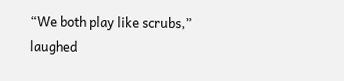“We both play like scrubs,” laughed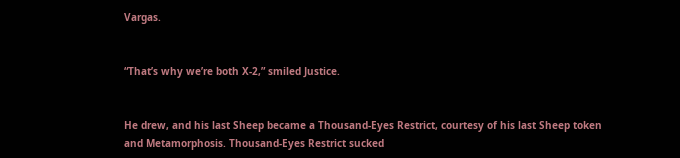Vargas.


“That’s why we’re both X-2,” smiled Justice.


He drew, and his last Sheep became a Thousand-Eyes Restrict, courtesy of his last Sheep token and Metamorphosis. Thousand-Eyes Restrict sucked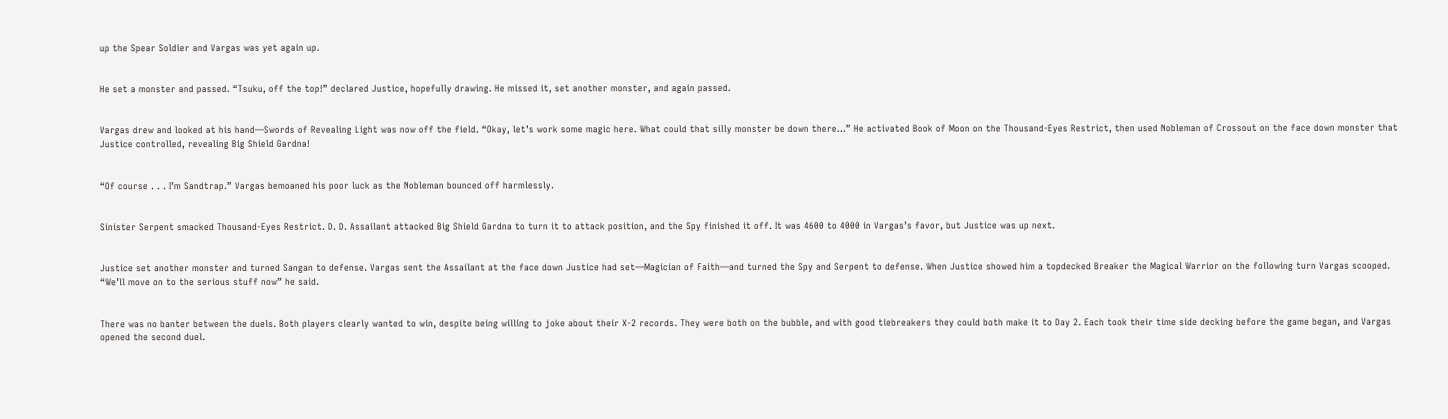up the Spear Soldier and Vargas was yet again up.


He set a monster and passed. “Tsuku, off the top!” declared Justice, hopefully drawing. He missed it, set another monster, and again passed.


Vargas drew and looked at his hand—Swords of Revealing Light was now off the field. “Okay, let’s work some magic here. What could that silly monster be down there…” He activated Book of Moon on the Thousand-Eyes Restrict, then used Nobleman of Crossout on the face down monster that Justice controlled, revealing Big Shield Gardna!


“Of course . . . I’m Sandtrap.” Vargas bemoaned his poor luck as the Nobleman bounced off harmlessly.


Sinister Serpent smacked Thousand-Eyes Restrict. D. D. Assailant attacked Big Shield Gardna to turn it to attack position, and the Spy finished it off. It was 4600 to 4000 in Vargas’s favor, but Justice was up next.


Justice set another monster and turned Sangan to defense. Vargas sent the Assailant at the face down Justice had set—Magician of Faith—and turned the Spy and Serpent to defense. When Justice showed him a topdecked Breaker the Magical Warrior on the following turn Vargas scooped. “We’ll move on to the serious stuff now” he said.


There was no banter between the duels. Both players clearly wanted to win, despite being willing to joke about their X-2 records. They were both on the bubble, and with good tiebreakers they could both make it to Day 2. Each took their time side decking before the game began, and Vargas opened the second duel.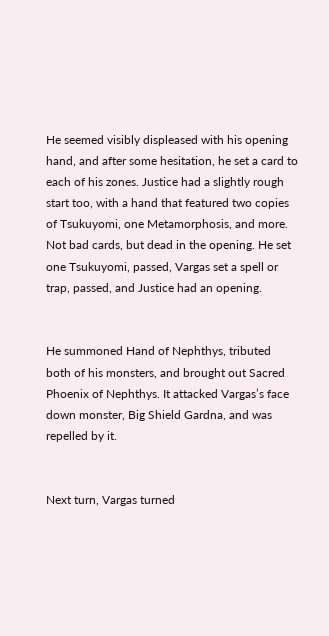He seemed visibly displeased with his opening hand, and after some hesitation, he set a card to each of his zones. Justice had a slightly rough start too, with a hand that featured two copies of Tsukuyomi, one Metamorphosis, and more. Not bad cards, but dead in the opening. He set one Tsukuyomi, passed, Vargas set a spell or trap, passed, and Justice had an opening.


He summoned Hand of Nephthys, tributed both of his monsters, and brought out Sacred Phoenix of Nephthys. It attacked Vargas’s face down monster, Big Shield Gardna, and was repelled by it.


Next turn, Vargas turned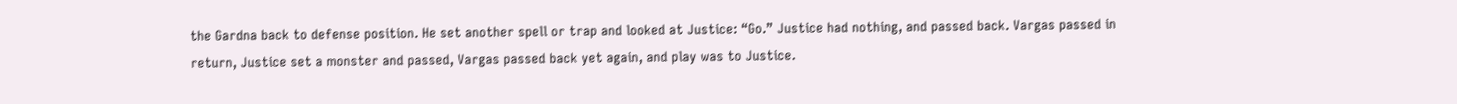the Gardna back to defense position. He set another spell or trap and looked at Justice: “Go.” Justice had nothing, and passed back. Vargas passed in return, Justice set a monster and passed, Vargas passed back yet again, and play was to Justice.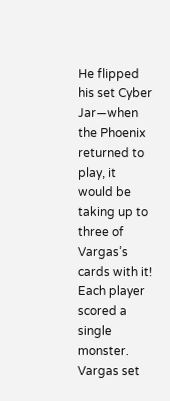He flipped his set Cyber Jar—when the Phoenix returned to play, it would be taking up to three of Vargas’s cards with it! Each player scored a single monster. Vargas set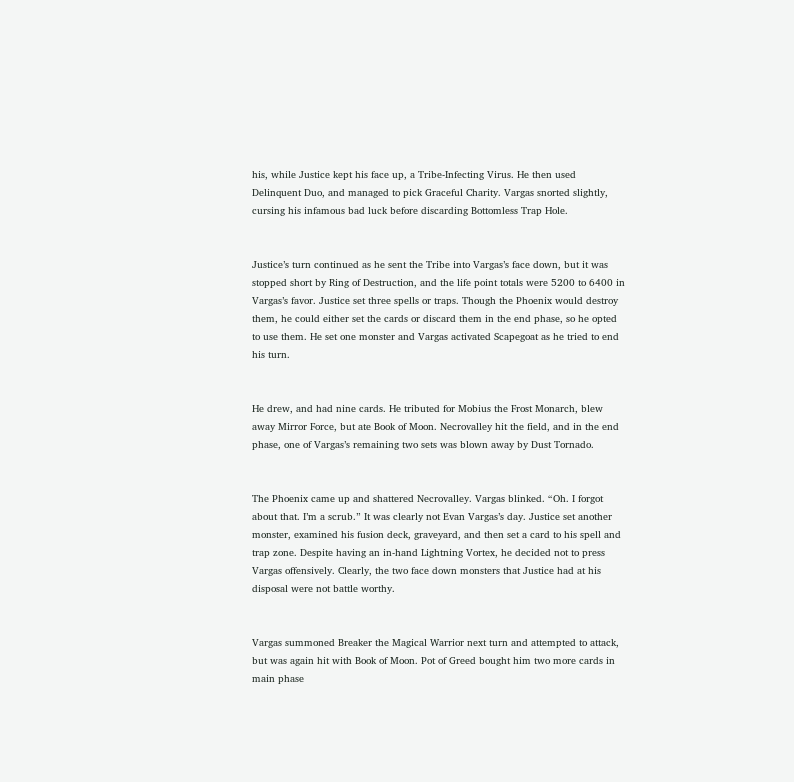his, while Justice kept his face up, a Tribe-Infecting Virus. He then used Delinquent Duo, and managed to pick Graceful Charity. Vargas snorted slightly, cursing his infamous bad luck before discarding Bottomless Trap Hole.


Justice’s turn continued as he sent the Tribe into Vargas’s face down, but it was stopped short by Ring of Destruction, and the life point totals were 5200 to 6400 in Vargas’s favor. Justice set three spells or traps. Though the Phoenix would destroy them, he could either set the cards or discard them in the end phase, so he opted to use them. He set one monster and Vargas activated Scapegoat as he tried to end his turn.


He drew, and had nine cards. He tributed for Mobius the Frost Monarch, blew away Mirror Force, but ate Book of Moon. Necrovalley hit the field, and in the end phase, one of Vargas’s remaining two sets was blown away by Dust Tornado.


The Phoenix came up and shattered Necrovalley. Vargas blinked. “Oh. I forgot about that. I’m a scrub.” It was clearly not Evan Vargas’s day. Justice set another monster, examined his fusion deck, graveyard, and then set a card to his spell and trap zone. Despite having an in-hand Lightning Vortex, he decided not to press Vargas offensively. Clearly, the two face down monsters that Justice had at his disposal were not battle worthy.


Vargas summoned Breaker the Magical Warrior next turn and attempted to attack, but was again hit with Book of Moon. Pot of Greed bought him two more cards in main phase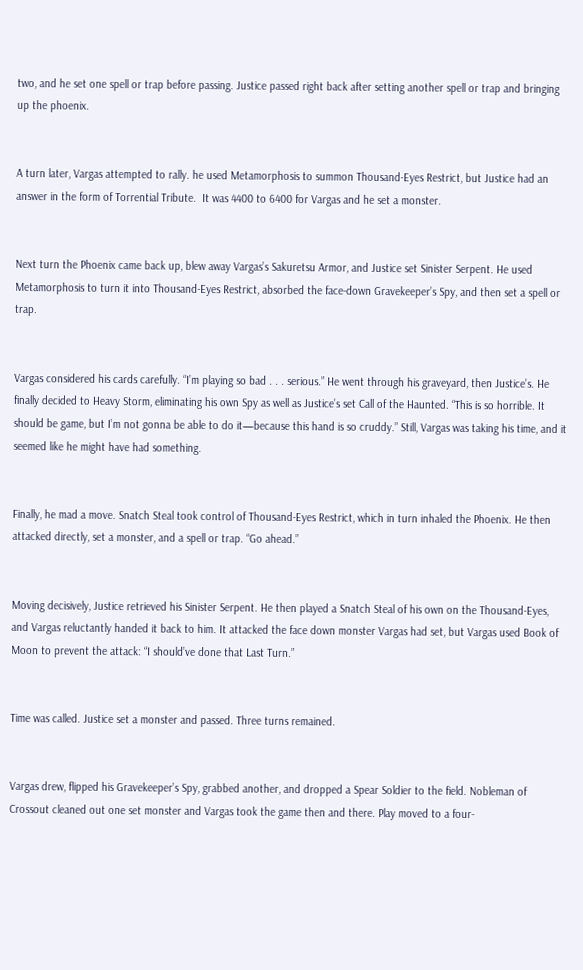two, and he set one spell or trap before passing. Justice passed right back after setting another spell or trap and bringing up the phoenix.


A turn later, Vargas attempted to rally. he used Metamorphosis to summon Thousand-Eyes Restrict, but Justice had an answer in the form of Torrential Tribute.  It was 4400 to 6400 for Vargas and he set a monster.


Next turn the Phoenix came back up, blew away Vargas’s Sakuretsu Armor, and Justice set Sinister Serpent. He used Metamorphosis to turn it into Thousand-Eyes Restrict, absorbed the face-down Gravekeeper’s Spy, and then set a spell or trap.


Vargas considered his cards carefully. “I’m playing so bad . . . serious.” He went through his graveyard, then Justice’s. He finally decided to Heavy Storm, eliminating his own Spy as well as Justice’s set Call of the Haunted. “This is so horrible. It should be game, but I’m not gonna be able to do it—because this hand is so cruddy.” Still, Vargas was taking his time, and it seemed like he might have had something.


Finally, he mad a move. Snatch Steal took control of Thousand-Eyes Restrict, which in turn inhaled the Phoenix. He then attacked directly, set a monster, and a spell or trap. “Go ahead.”


Moving decisively, Justice retrieved his Sinister Serpent. He then played a Snatch Steal of his own on the Thousand-Eyes, and Vargas reluctantly handed it back to him. It attacked the face down monster Vargas had set, but Vargas used Book of Moon to prevent the attack: “I should’ve done that Last Turn.”


Time was called. Justice set a monster and passed. Three turns remained.


Vargas drew, flipped his Gravekeeper’s Spy, grabbed another, and dropped a Spear Soldier to the field. Nobleman of Crossout cleaned out one set monster and Vargas took the game then and there. Play moved to a four-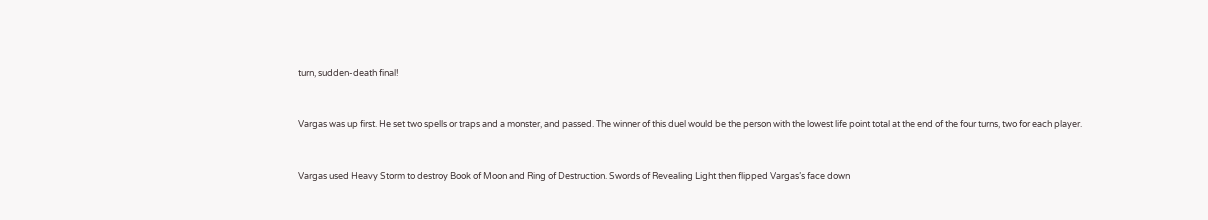turn, sudden-death final!


Vargas was up first. He set two spells or traps and a monster, and passed. The winner of this duel would be the person with the lowest life point total at the end of the four turns, two for each player.


Vargas used Heavy Storm to destroy Book of Moon and Ring of Destruction. Swords of Revealing Light then flipped Vargas’s face down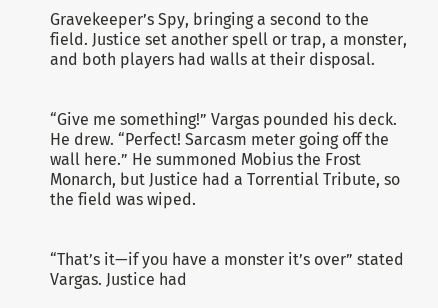Gravekeeper’s Spy, bringing a second to the field. Justice set another spell or trap, a monster, and both players had walls at their disposal.


“Give me something!” Vargas pounded his deck. He drew. “Perfect! Sarcasm meter going off the wall here.” He summoned Mobius the Frost Monarch, but Justice had a Torrential Tribute, so the field was wiped.


“That’s it—if you have a monster it’s over” stated Vargas. Justice had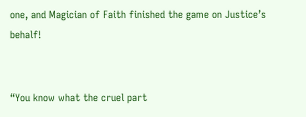one, and Magician of Faith finished the game on Justice’s behalf!


“You know what the cruel part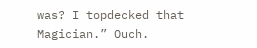was? I topdecked that Magician.” Ouch.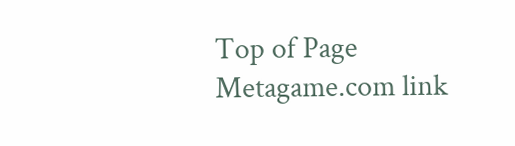Top of Page
Metagame.com link